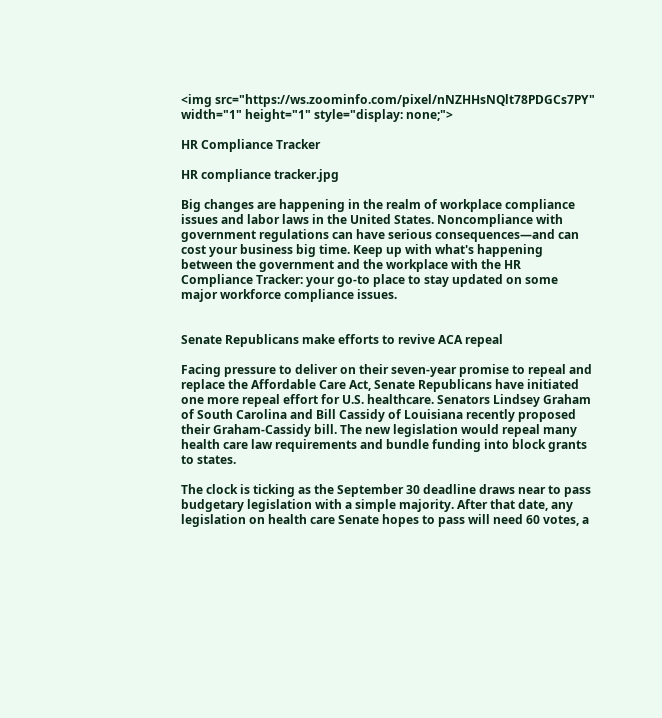<img src="https://ws.zoominfo.com/pixel/nNZHHsNQlt78PDGCs7PY" width="1" height="1" style="display: none;">

HR Compliance Tracker

HR compliance tracker.jpg

Big changes are happening in the realm of workplace compliance issues and labor laws in the United States. Noncompliance with government regulations can have serious consequences—and can cost your business big time. Keep up with what's happening between the government and the workplace with the HR Compliance Tracker: your go-to place to stay updated on some major workforce compliance issues.


Senate Republicans make efforts to revive ACA repeal

Facing pressure to deliver on their seven-year promise to repeal and replace the Affordable Care Act, Senate Republicans have initiated one more repeal effort for U.S. healthcare. Senators Lindsey Graham of South Carolina and Bill Cassidy of Louisiana recently proposed their Graham-Cassidy bill. The new legislation would repeal many health care law requirements and bundle funding into block grants to states.

The clock is ticking as the September 30 deadline draws near to pass budgetary legislation with a simple majority. After that date, any legislation on health care Senate hopes to pass will need 60 votes, a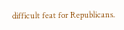difficult feat for Republicans.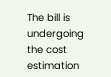The bill is undergoing the cost estimation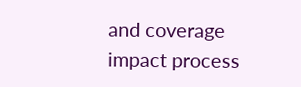and coverage impact process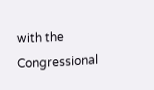with the Congressional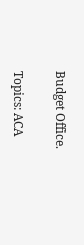Budget Office.

Topics: ACA